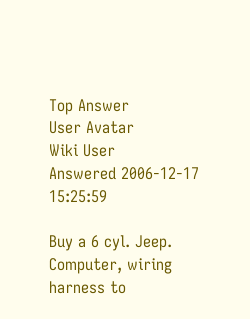Top Answer
User Avatar
Wiki User
Answered 2006-12-17 15:25:59

Buy a 6 cyl. Jeep. Computer, wiring harness to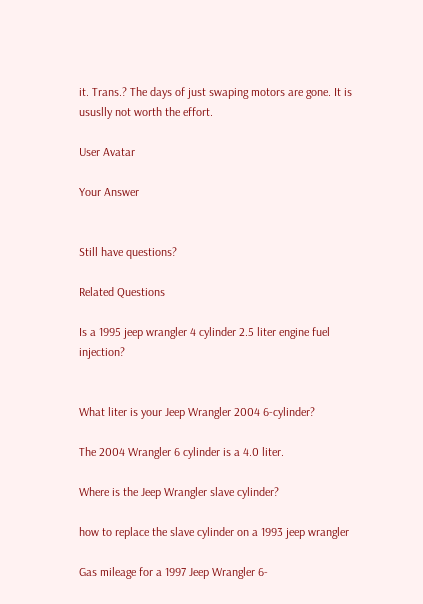it. Trans.? The days of just swaping motors are gone. It is ususlly not worth the effort.

User Avatar

Your Answer


Still have questions?

Related Questions

Is a 1995 jeep wrangler 4 cylinder 2.5 liter engine fuel injection?


What liter is your Jeep Wrangler 2004 6-cylinder?

The 2004 Wrangler 6 cylinder is a 4.0 liter.

Where is the Jeep Wrangler slave cylinder?

how to replace the slave cylinder on a 1993 jeep wrangler

Gas mileage for a 1997 Jeep Wrangler 6-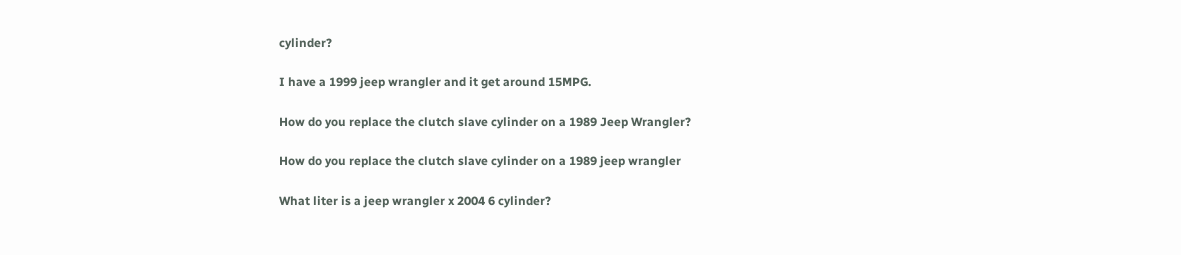cylinder?

I have a 1999 jeep wrangler and it get around 15MPG.

How do you replace the clutch slave cylinder on a 1989 Jeep Wrangler?

How do you replace the clutch slave cylinder on a 1989 jeep wrangler

What liter is a jeep wrangler x 2004 6 cylinder?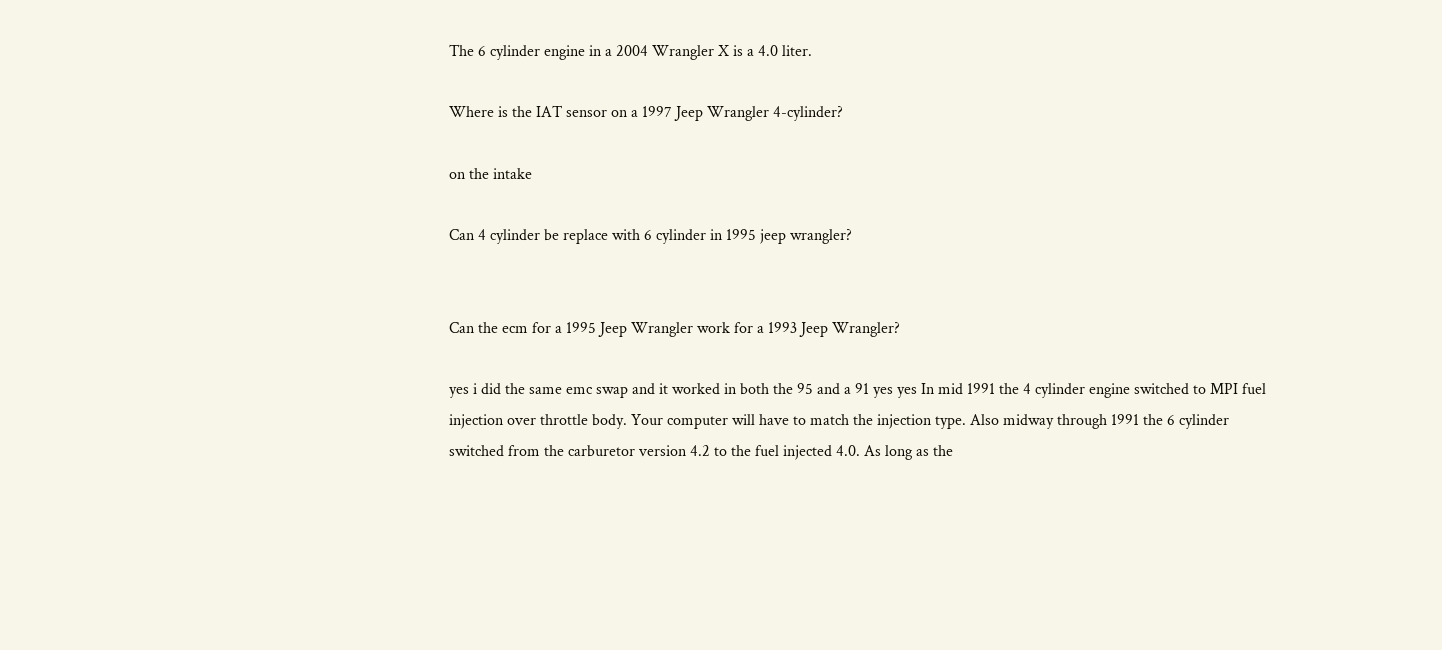The 6 cylinder engine in a 2004 Wrangler X is a 4.0 liter.

Where is the IAT sensor on a 1997 Jeep Wrangler 4-cylinder?

on the intake

Can 4 cylinder be replace with 6 cylinder in 1995 jeep wrangler?


Can the ecm for a 1995 Jeep Wrangler work for a 1993 Jeep Wrangler?

yes i did the same emc swap and it worked in both the 95 and a 91 yes yes In mid 1991 the 4 cylinder engine switched to MPI fuel injection over throttle body. Your computer will have to match the injection type. Also midway through 1991 the 6 cylinder switched from the carburetor version 4.2 to the fuel injected 4.0. As long as the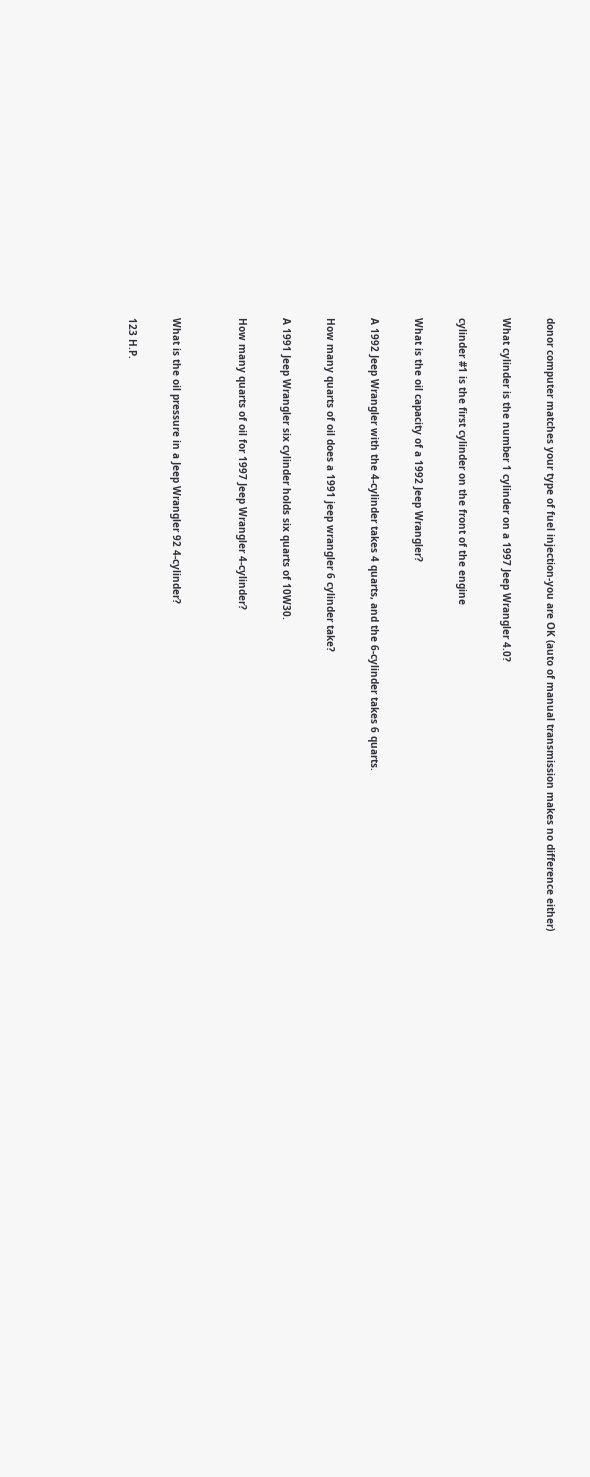donor computer matches your type of fuel injection-you are OK (auto of manual transmission makes no difference either)

What cylinder is the number 1 cylinder on a 1997 Jeep Wrangler 4.0?

cylinder #1 is the first cylinder on the front of the engine

What is the oil capacity of a 1992 Jeep Wrangler?

A 1992 Jeep Wrangler with the 4-cylinder takes 4 quarts, and the 6-cylinder takes 6 quarts.

How many quarts of oil does a 1991 jeep wrangler 6 cylinder take?

A 1991 Jeep Wrangler six cylinder holds six quarts of 10W30.

How many quarts of oil for 1997 Jeep Wrangler 4-cylinder?


What is the oil pressure in a Jeep Wrangler 92 4-cylinder?

123 H.P.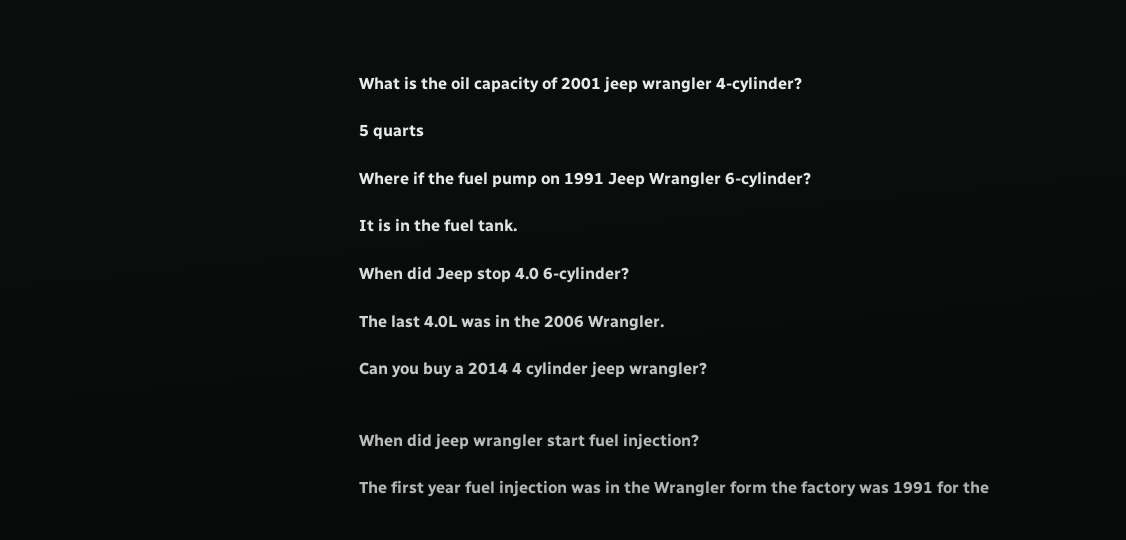What is the oil capacity of 2001 jeep wrangler 4-cylinder?

5 quarts

Where if the fuel pump on 1991 Jeep Wrangler 6-cylinder?

It is in the fuel tank.

When did Jeep stop 4.0 6-cylinder?

The last 4.0L was in the 2006 Wrangler.

Can you buy a 2014 4 cylinder jeep wrangler?


When did jeep wrangler start fuel injection?

The first year fuel injection was in the Wrangler form the factory was 1991 for the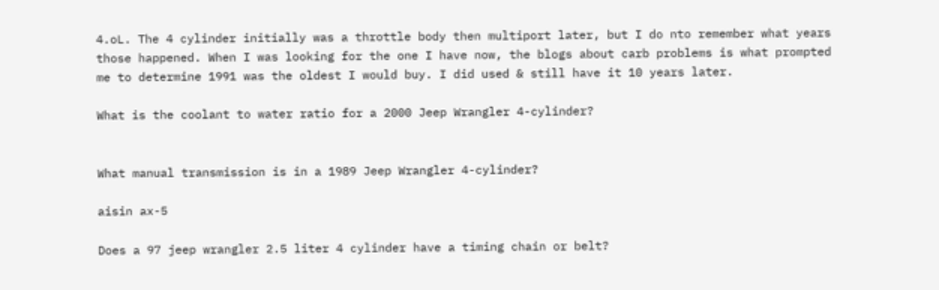4.oL. The 4 cylinder initially was a throttle body then multiport later, but I do nto remember what years those happened. When I was looking for the one I have now, the blogs about carb problems is what prompted me to determine 1991 was the oldest I would buy. I did used & still have it 10 years later.

What is the coolant to water ratio for a 2000 Jeep Wrangler 4-cylinder?


What manual transmission is in a 1989 Jeep Wrangler 4-cylinder?

aisin ax-5

Does a 97 jeep wrangler 2.5 liter 4 cylinder have a timing chain or belt?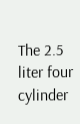The 2.5 liter four cylinder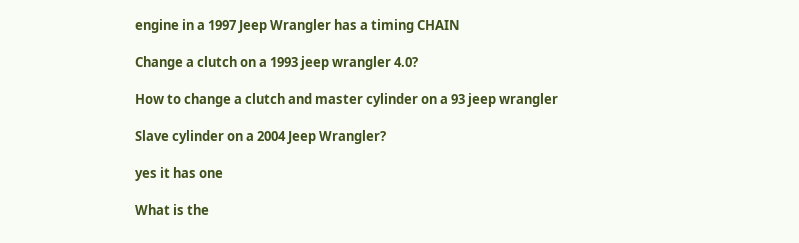engine in a 1997 Jeep Wrangler has a timing CHAIN

Change a clutch on a 1993 jeep wrangler 4.0?

How to change a clutch and master cylinder on a 93 jeep wrangler

Slave cylinder on a 2004 Jeep Wrangler?

yes it has one

What is the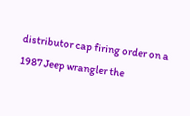distributor cap firing order on a 1987 Jeep wrangler the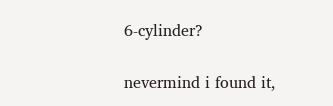6-cylinder?

nevermind i found it,